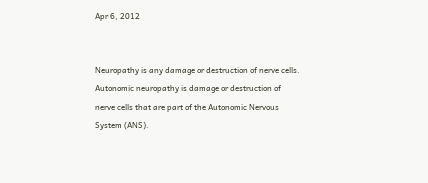Apr 6, 2012


Neuropathy is any damage or destruction of nerve cells.  Autonomic neuropathy is damage or destruction of nerve cells that are part of the Autonomic Nervous System (ANS).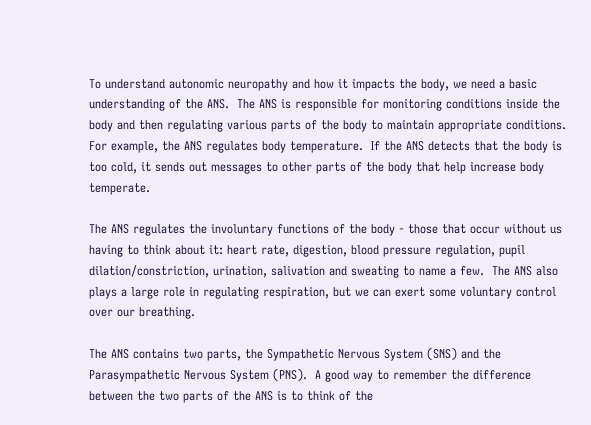To understand autonomic neuropathy and how it impacts the body, we need a basic understanding of the ANS.  The ANS is responsible for monitoring conditions inside the body and then regulating various parts of the body to maintain appropriate conditions.  For example, the ANS regulates body temperature.  If the ANS detects that the body is too cold, it sends out messages to other parts of the body that help increase body temperate.

The ANS regulates the involuntary functions of the body - those that occur without us having to think about it: heart rate, digestion, blood pressure regulation, pupil dilation/constriction, urination, salivation and sweating to name a few.  The ANS also plays a large role in regulating respiration, but we can exert some voluntary control over our breathing.

The ANS contains two parts, the Sympathetic Nervous System (SNS) and the Parasympathetic Nervous System (PNS).  A good way to remember the difference between the two parts of the ANS is to think of the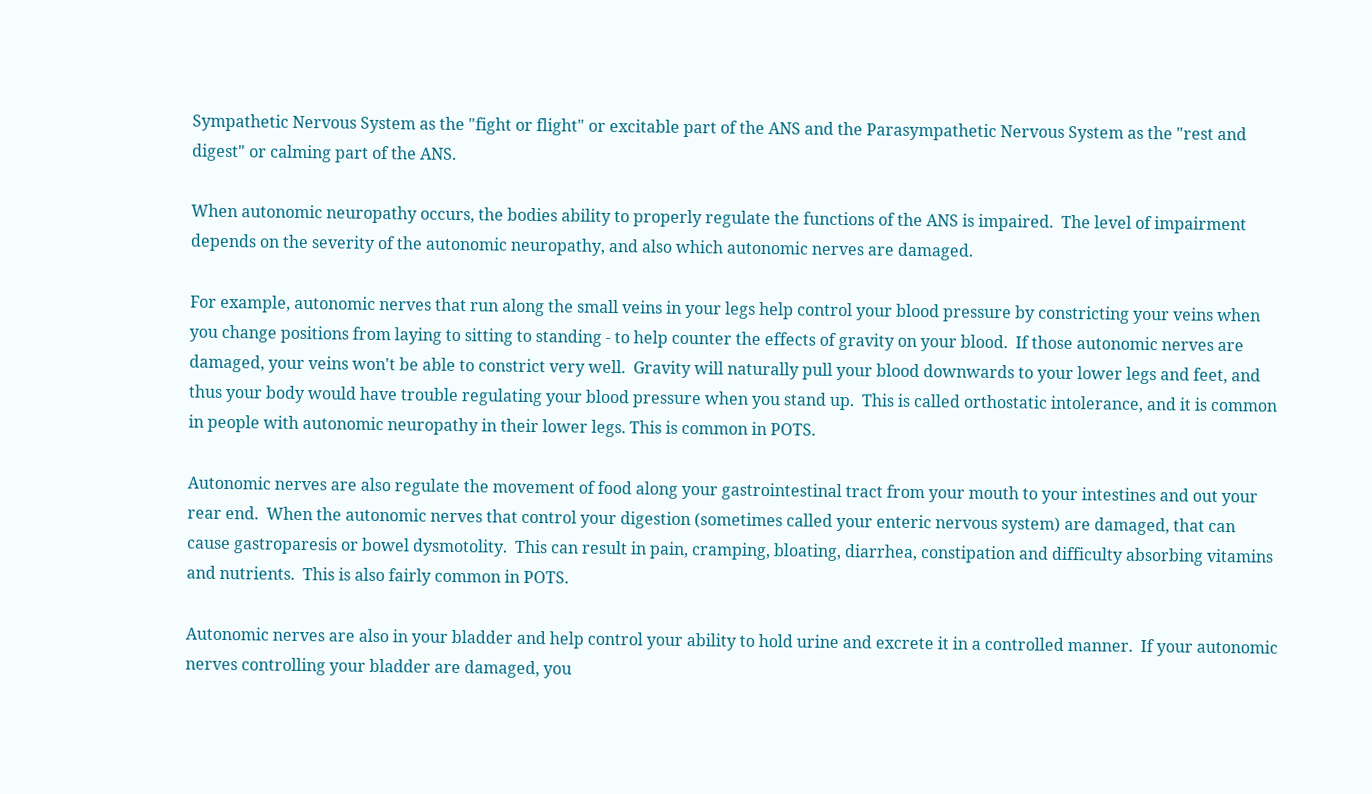Sympathetic Nervous System as the "fight or flight" or excitable part of the ANS and the Parasympathetic Nervous System as the "rest and digest" or calming part of the ANS.

When autonomic neuropathy occurs, the bodies ability to properly regulate the functions of the ANS is impaired.  The level of impairment depends on the severity of the autonomic neuropathy, and also which autonomic nerves are damaged.

For example, autonomic nerves that run along the small veins in your legs help control your blood pressure by constricting your veins when you change positions from laying to sitting to standing - to help counter the effects of gravity on your blood.  If those autonomic nerves are damaged, your veins won't be able to constrict very well.  Gravity will naturally pull your blood downwards to your lower legs and feet, and thus your body would have trouble regulating your blood pressure when you stand up.  This is called orthostatic intolerance, and it is common in people with autonomic neuropathy in their lower legs. This is common in POTS.

Autonomic nerves are also regulate the movement of food along your gastrointestinal tract from your mouth to your intestines and out your rear end.  When the autonomic nerves that control your digestion (sometimes called your enteric nervous system) are damaged, that can cause gastroparesis or bowel dysmotolity.  This can result in pain, cramping, bloating, diarrhea, constipation and difficulty absorbing vitamins and nutrients.  This is also fairly common in POTS.

Autonomic nerves are also in your bladder and help control your ability to hold urine and excrete it in a controlled manner.  If your autonomic nerves controlling your bladder are damaged, you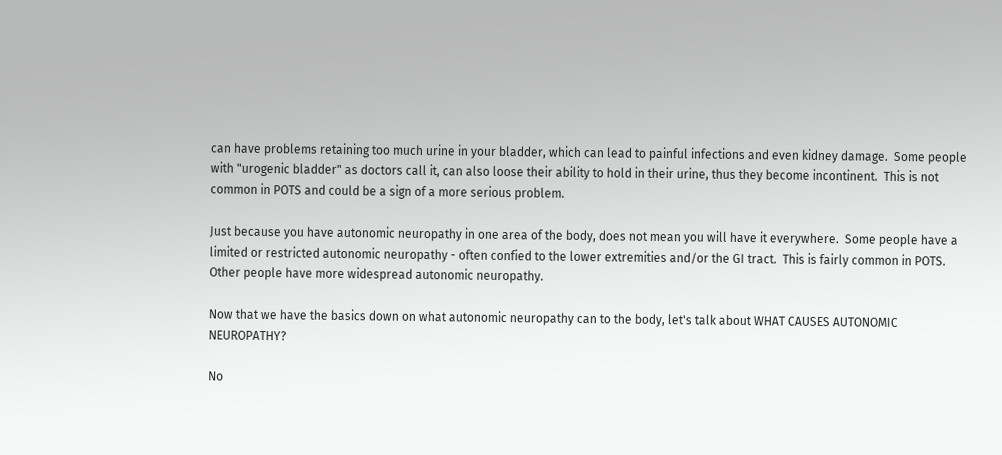can have problems retaining too much urine in your bladder, which can lead to painful infections and even kidney damage.  Some people with "urogenic bladder" as doctors call it, can also loose their ability to hold in their urine, thus they become incontinent.  This is not common in POTS and could be a sign of a more serious problem.

Just because you have autonomic neuropathy in one area of the body, does not mean you will have it everywhere.  Some people have a limited or restricted autonomic neuropathy - often confied to the lower extremities and/or the GI tract.  This is fairly common in POTS.  Other people have more widespread autonomic neuropathy.

Now that we have the basics down on what autonomic neuropathy can to the body, let's talk about WHAT CAUSES AUTONOMIC NEUROPATHY?

No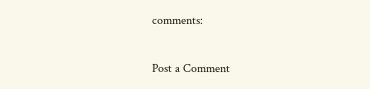comments:

Post a Comment